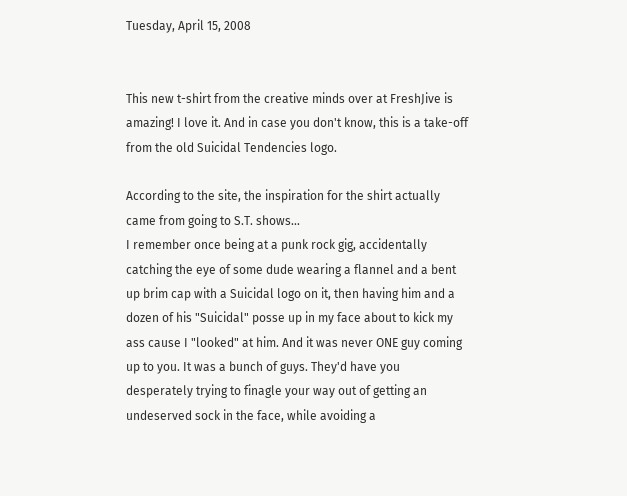Tuesday, April 15, 2008


This new t-shirt from the creative minds over at FreshJive is amazing! I love it. And in case you don't know, this is a take-off from the old Suicidal Tendencies logo.

According to the site, the inspiration for the shirt actually came from going to S.T. shows...
I remember once being at a punk rock gig, accidentally catching the eye of some dude wearing a flannel and a bent up brim cap with a Suicidal logo on it, then having him and a dozen of his "Suicidal" posse up in my face about to kick my ass cause I "looked" at him. And it was never ONE guy coming up to you. It was a bunch of guys. They'd have you desperately trying to finagle your way out of getting an undeserved sock in the face, while avoiding a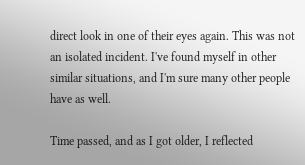direct look in one of their eyes again. This was not an isolated incident. I've found myself in other similar situations, and I'm sure many other people have as well.

Time passed, and as I got older, I reflected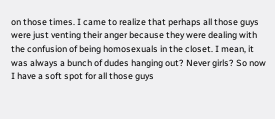on those times. I came to realize that perhaps all those guys were just venting their anger because they were dealing with the confusion of being homosexuals in the closet. I mean, it was always a bunch of dudes hanging out? Never girls? So now I have a soft spot for all those guys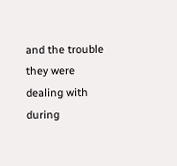and the trouble they were dealing with during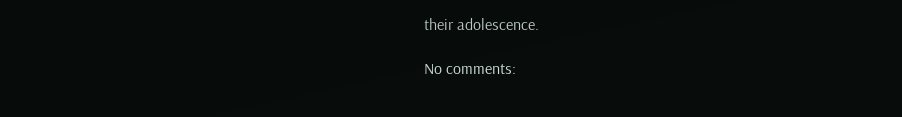their adolescence.

No comments: